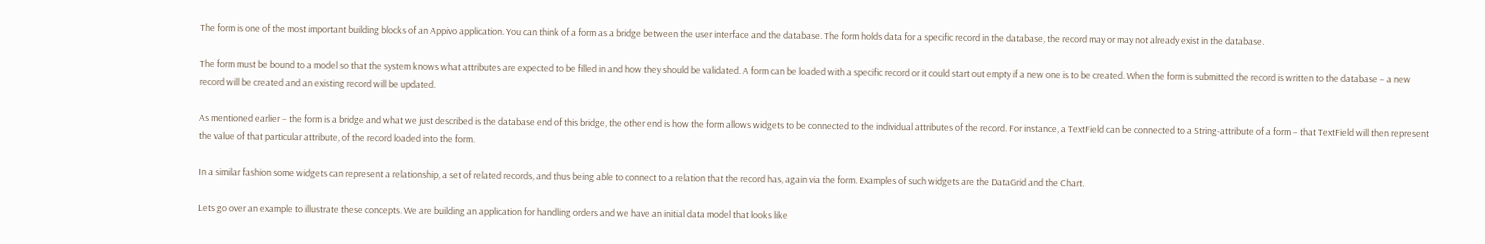The form is one of the most important building blocks of an Appivo application. You can think of a form as a bridge between the user interface and the database. The form holds data for a specific record in the database, the record may or may not already exist in the database.

The form must be bound to a model so that the system knows what attributes are expected to be filled in and how they should be validated. A form can be loaded with a specific record or it could start out empty if a new one is to be created. When the form is submitted the record is written to the database – a new record will be created and an existing record will be updated.

As mentioned earlier – the form is a bridge and what we just described is the database end of this bridge, the other end is how the form allows widgets to be connected to the individual attributes of the record. For instance, a TextField can be connected to a String-attribute of a form – that TextField will then represent the value of that particular attribute, of the record loaded into the form.

In a similar fashion some widgets can represent a relationship, a set of related records, and thus being able to connect to a relation that the record has, again via the form. Examples of such widgets are the DataGrid and the Chart.

Lets go over an example to illustrate these concepts. We are building an application for handling orders and we have an initial data model that looks like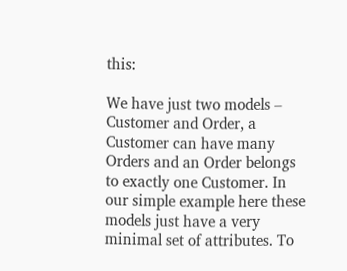this:

We have just two models – Customer and Order, a Customer can have many Orders and an Order belongs to exactly one Customer. In our simple example here these models just have a very minimal set of attributes. To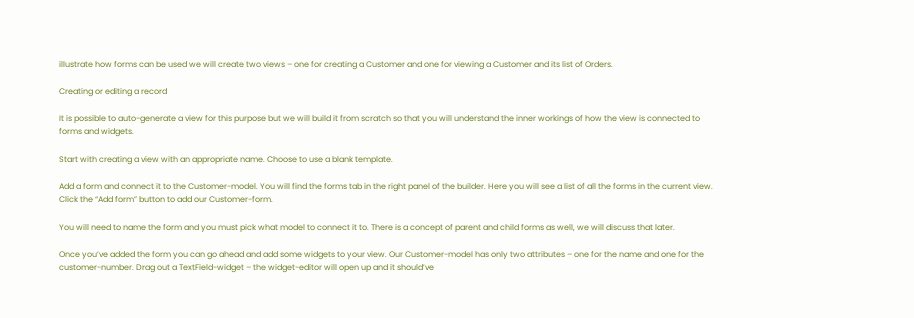illustrate how forms can be used we will create two views – one for creating a Customer and one for viewing a Customer and its list of Orders.

Creating or editing a record

It is possible to auto-generate a view for this purpose but we will build it from scratch so that you will understand the inner workings of how the view is connected to forms and widgets.

Start with creating a view with an appropriate name. Choose to use a blank template.

Add a form and connect it to the Customer-model. You will find the forms tab in the right panel of the builder. Here you will see a list of all the forms in the current view. Click the “Add form” button to add our Customer-form.

You will need to name the form and you must pick what model to connect it to. There is a concept of parent and child forms as well, we will discuss that later.

Once you’ve added the form you can go ahead and add some widgets to your view. Our Customer-model has only two attributes – one for the name and one for the customer-number. Drag out a TextField-widget – the widget-editor will open up and it should’ve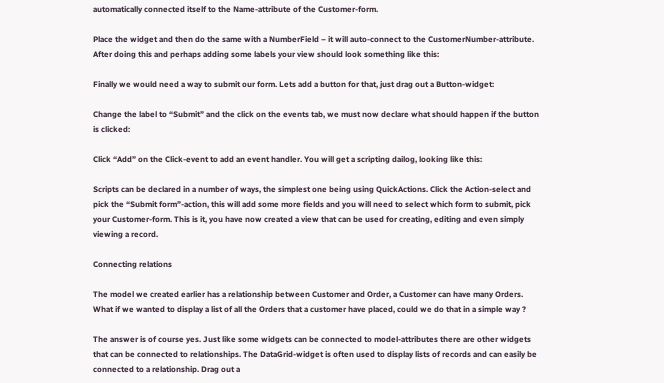automatically connected itself to the Name-attribute of the Customer-form.

Place the widget and then do the same with a NumberField – it will auto-connect to the CustomerNumber-attribute. After doing this and perhaps adding some labels your view should look something like this:

Finally we would need a way to submit our form. Lets add a button for that, just drag out a Button-widget:

Change the label to “Submit” and the click on the events tab, we must now declare what should happen if the button is clicked:

Click “Add” on the Click-event to add an event handler. You will get a scripting dailog, looking like this:

Scripts can be declared in a number of ways, the simplest one being using QuickActions. Click the Action-select and pick the “Submit form”-action, this will add some more fields and you will need to select which form to submit, pick your Customer-form. This is it, you have now created a view that can be used for creating, editing and even simply viewing a record.

Connecting relations

The model we created earlier has a relationship between Customer and Order, a Customer can have many Orders. What if we wanted to display a list of all the Orders that a customer have placed, could we do that in a simple way ?

The answer is of course yes. Just like some widgets can be connected to model-attributes there are other widgets that can be connected to relationships. The DataGrid-widget is often used to display lists of records and can easily be connected to a relationship. Drag out a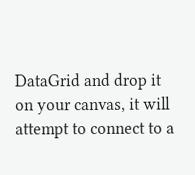DataGrid and drop it on your canvas, it will attempt to connect to a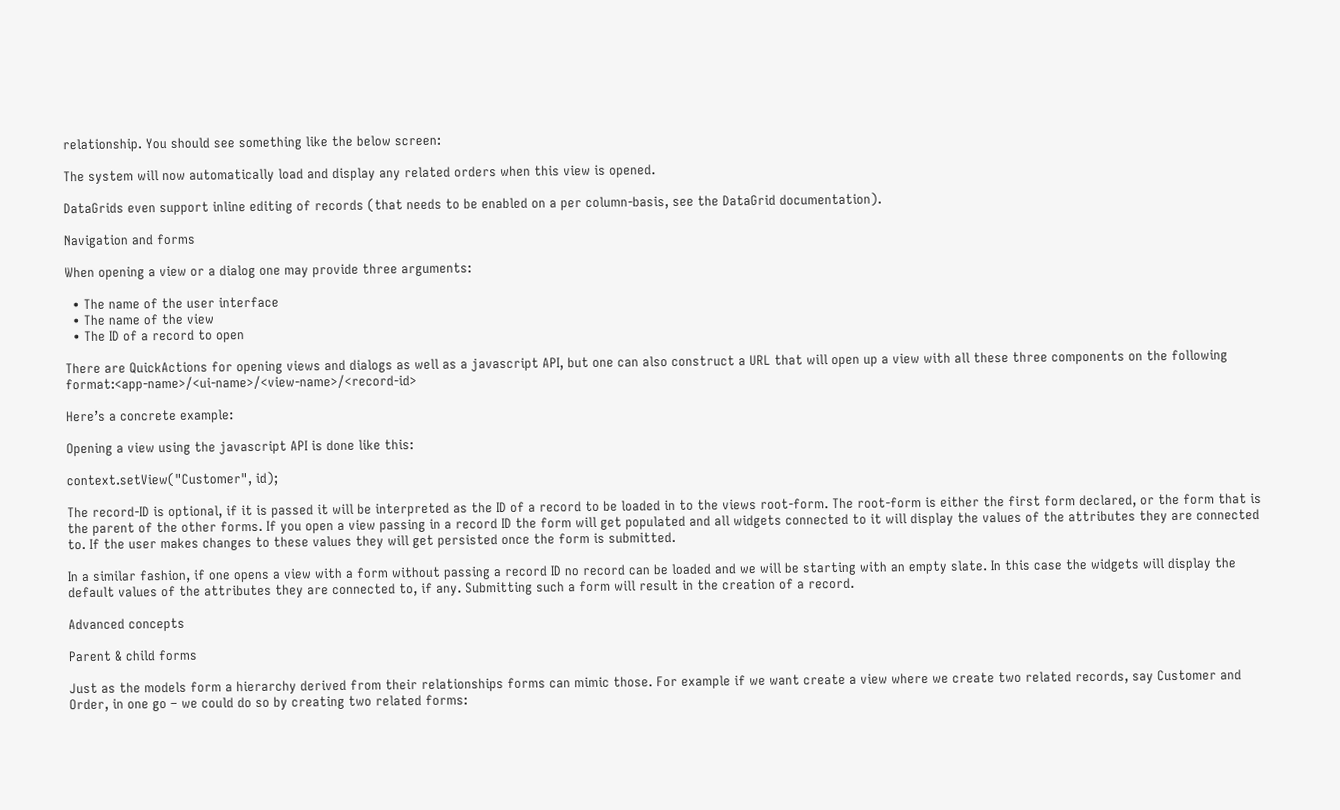relationship. You should see something like the below screen:

The system will now automatically load and display any related orders when this view is opened.

DataGrids even support inline editing of records (that needs to be enabled on a per column-basis, see the DataGrid documentation).

Navigation and forms

When opening a view or a dialog one may provide three arguments:

  • The name of the user interface
  • The name of the view
  • The ID of a record to open

There are QuickActions for opening views and dialogs as well as a javascript API, but one can also construct a URL that will open up a view with all these three components on the following format:<app-name>/<ui-name>/<view-name>/<record-id>

Here’s a concrete example:

Opening a view using the javascript API is done like this:

context.setView("Customer", id);

The record-ID is optional, if it is passed it will be interpreted as the ID of a record to be loaded in to the views root-form. The root-form is either the first form declared, or the form that is the parent of the other forms. If you open a view passing in a record ID the form will get populated and all widgets connected to it will display the values of the attributes they are connected to. If the user makes changes to these values they will get persisted once the form is submitted.

In a similar fashion, if one opens a view with a form without passing a record ID no record can be loaded and we will be starting with an empty slate. In this case the widgets will display the default values of the attributes they are connected to, if any. Submitting such a form will result in the creation of a record.

Advanced concepts

Parent & child forms

Just as the models form a hierarchy derived from their relationships forms can mimic those. For example if we want create a view where we create two related records, say Customer and Order, in one go – we could do so by creating two related forms: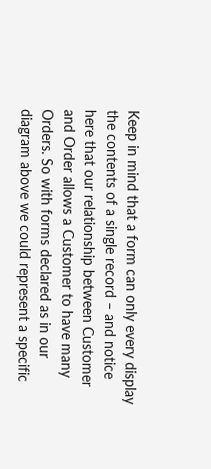Keep in mind that a form can only every display the contents of a single record – and notice here that our relationship between Customer and Order allows a Customer to have many Orders. So with forms declared as in our diagram above we could represent a specific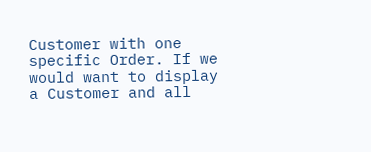Customer with one specific Order. If we would want to display a Customer and all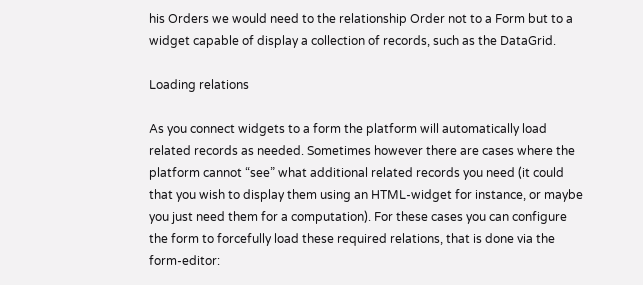his Orders we would need to the relationship Order not to a Form but to a widget capable of display a collection of records, such as the DataGrid.

Loading relations

As you connect widgets to a form the platform will automatically load related records as needed. Sometimes however there are cases where the platform cannot “see” what additional related records you need (it could that you wish to display them using an HTML-widget for instance, or maybe you just need them for a computation). For these cases you can configure the form to forcefully load these required relations, that is done via the form-editor: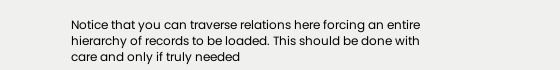Notice that you can traverse relations here forcing an entire hierarchy of records to be loaded. This should be done with care and only if truly needed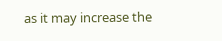as it may increase the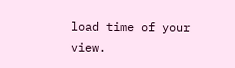load time of your view.